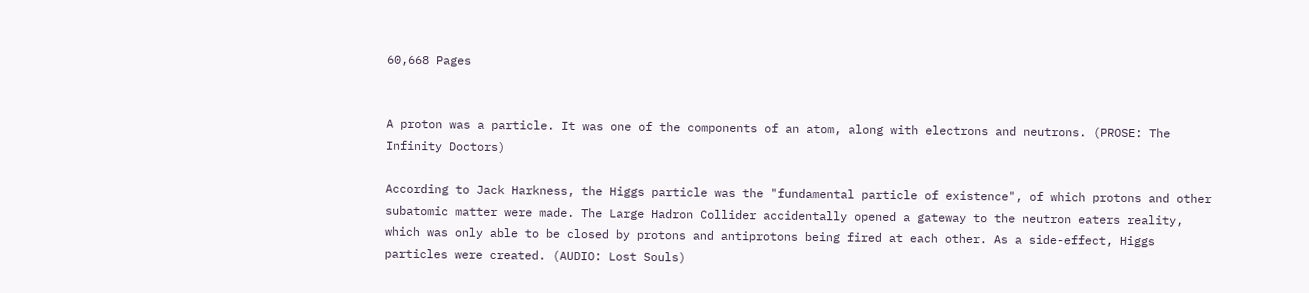60,668 Pages


A proton was a particle. It was one of the components of an atom, along with electrons and neutrons. (PROSE: The Infinity Doctors)

According to Jack Harkness, the Higgs particle was the "fundamental particle of existence", of which protons and other subatomic matter were made. The Large Hadron Collider accidentally opened a gateway to the neutron eaters reality, which was only able to be closed by protons and antiprotons being fired at each other. As a side-effect, Higgs particles were created. (AUDIO: Lost Souls)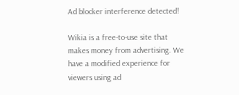Ad blocker interference detected!

Wikia is a free-to-use site that makes money from advertising. We have a modified experience for viewers using ad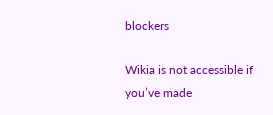blockers

Wikia is not accessible if you’ve made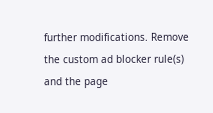further modifications. Remove the custom ad blocker rule(s) and the page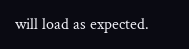will load as expected.